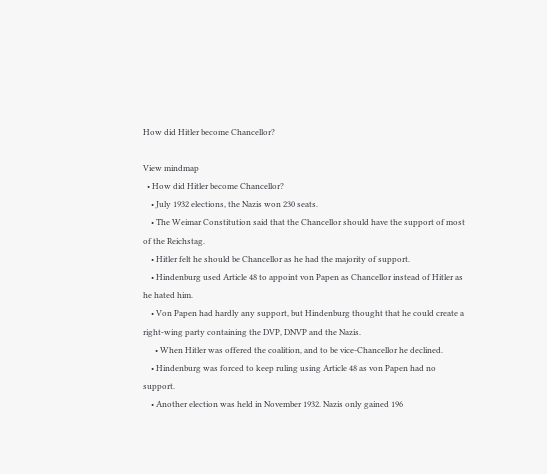How did Hitler become Chancellor?

View mindmap
  • How did Hitler become Chancellor?
    • July 1932 elections, the Nazis won 230 seats.
    • The Weimar Constitution said that the Chancellor should have the support of most of the Reichstag.
    • Hitler felt he should be Chancellor as he had the majority of support.
    • Hindenburg used Article 48 to appoint von Papen as Chancellor instead of Hitler as he hated him.
    • Von Papen had hardly any support, but Hindenburg thought that he could create a right-wing party containing the DVP, DNVP and the Nazis.
      • When Hitler was offered the coalition, and to be vice-Chancellor he declined.
    • Hindenburg was forced to keep ruling using Article 48 as von Papen had no support.
    • Another election was held in November 1932. Nazis only gained 196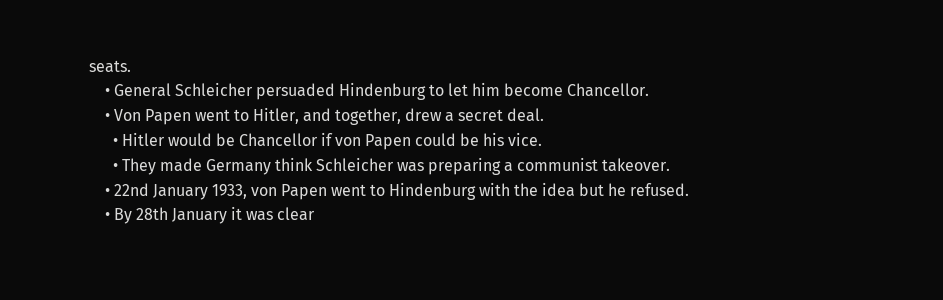seats.
    • General Schleicher persuaded Hindenburg to let him become Chancellor.
    • Von Papen went to Hitler, and together, drew a secret deal.
      • Hitler would be Chancellor if von Papen could be his vice.
      • They made Germany think Schleicher was preparing a communist takeover.
    • 22nd January 1933, von Papen went to Hindenburg with the idea but he refused.
    • By 28th January it was clear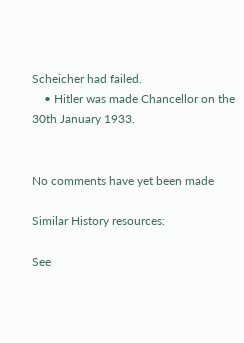Scheicher had failed.
    • Hitler was made Chancellor on the 30th January 1933.


No comments have yet been made

Similar History resources:

See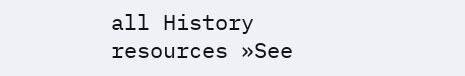all History resources »See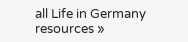all Life in Germany resources »